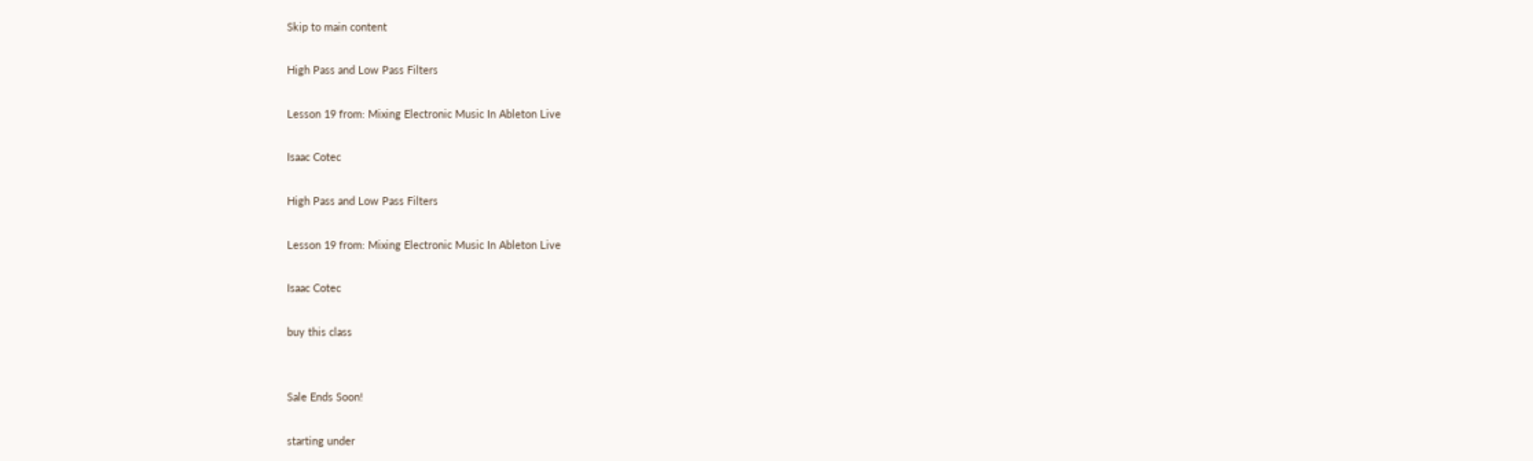Skip to main content

High Pass and Low Pass Filters

Lesson 19 from: Mixing Electronic Music In Ableton Live

Isaac Cotec

High Pass and Low Pass Filters

Lesson 19 from: Mixing Electronic Music In Ableton Live

Isaac Cotec

buy this class


Sale Ends Soon!

starting under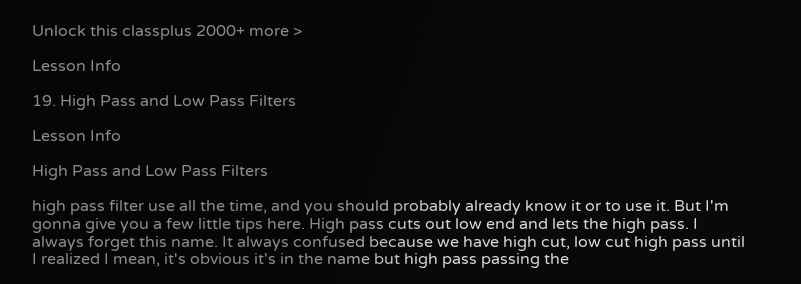Unlock this classplus 2000+ more >

Lesson Info

19. High Pass and Low Pass Filters

Lesson Info

High Pass and Low Pass Filters

high pass filter use all the time, and you should probably already know it or to use it. But I'm gonna give you a few little tips here. High pass cuts out low end and lets the high pass. I always forget this name. It always confused because we have high cut, low cut high pass until I realized I mean, it's obvious it's in the name but high pass passing the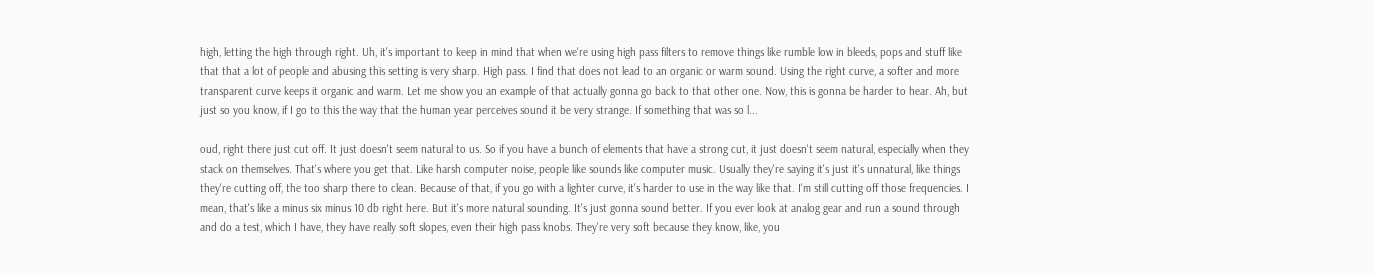high, letting the high through right. Uh, it's important to keep in mind that when we're using high pass filters to remove things like rumble low in bleeds, pops and stuff like that that a lot of people and abusing this setting is very sharp. High pass. I find that does not lead to an organic or warm sound. Using the right curve, a softer and more transparent curve keeps it organic and warm. Let me show you an example of that actually gonna go back to that other one. Now, this is gonna be harder to hear. Ah, but just so you know, if I go to this the way that the human year perceives sound it be very strange. If something that was so l...

oud, right there just cut off. It just doesn't seem natural to us. So if you have a bunch of elements that have a strong cut, it just doesn't seem natural, especially when they stack on themselves. That's where you get that. Like harsh computer noise, people like sounds like computer music. Usually they're saying it's just it's unnatural, like things they're cutting off, the too sharp there to clean. Because of that, if you go with a lighter curve, it's harder to use in the way like that. I'm still cutting off those frequencies. I mean, that's like a minus six minus 10 db right here. But it's more natural sounding. It's just gonna sound better. If you ever look at analog gear and run a sound through and do a test, which I have, they have really soft slopes, even their high pass knobs. They're very soft because they know, like, you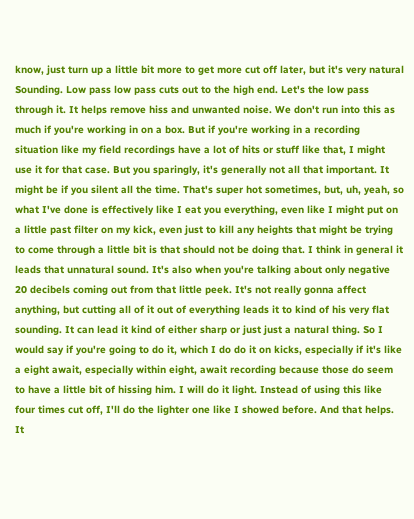know, just turn up a little bit more to get more cut off later, but it's very natural Sounding. Low pass low pass cuts out to the high end. Let's the low pass through it. It helps remove hiss and unwanted noise. We don't run into this as much if you're working in on a box. But if you're working in a recording situation like my field recordings have a lot of hits or stuff like that, I might use it for that case. But you sparingly, it's generally not all that important. It might be if you silent all the time. That's super hot sometimes, but, uh, yeah, so what I've done is effectively like I eat you everything, even like I might put on a little past filter on my kick, even just to kill any heights that might be trying to come through a little bit is that should not be doing that. I think in general it leads that unnatural sound. It's also when you're talking about only negative 20 decibels coming out from that little peek. It's not really gonna affect anything, but cutting all of it out of everything leads it to kind of his very flat sounding. It can lead it kind of either sharp or just just a natural thing. So I would say if you're going to do it, which I do do it on kicks, especially if it's like a eight await, especially within eight, await recording because those do seem to have a little bit of hissing him. I will do it light. Instead of using this like four times cut off, I'll do the lighter one like I showed before. And that helps. It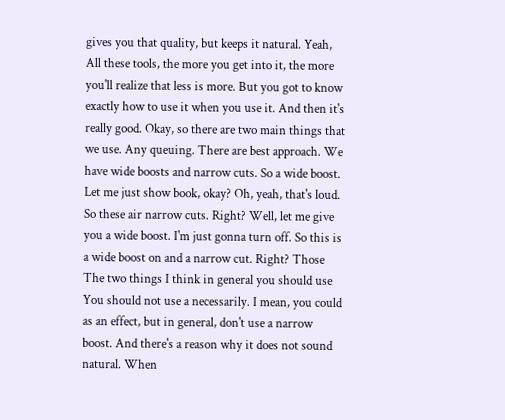gives you that quality, but keeps it natural. Yeah, All these tools, the more you get into it, the more you'll realize that less is more. But you got to know exactly how to use it when you use it. And then it's really good. Okay, so there are two main things that we use. Any queuing. There are best approach. We have wide boosts and narrow cuts. So a wide boost. Let me just show book, okay? Oh, yeah, that's loud. So these air narrow cuts. Right? Well, let me give you a wide boost. I'm just gonna turn off. So this is a wide boost on and a narrow cut. Right? Those The two things I think in general you should use You should not use a necessarily. I mean, you could as an effect, but in general, don't use a narrow boost. And there's a reason why it does not sound natural. When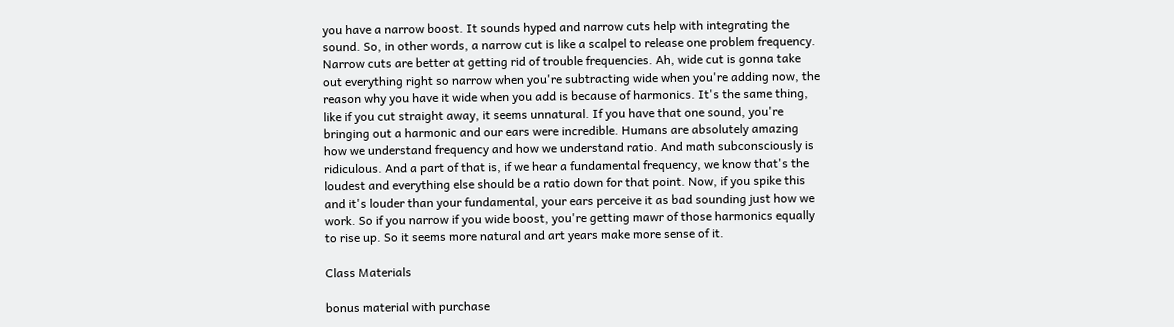you have a narrow boost. It sounds hyped and narrow cuts help with integrating the sound. So, in other words, a narrow cut is like a scalpel to release one problem frequency. Narrow cuts are better at getting rid of trouble frequencies. Ah, wide cut is gonna take out everything right so narrow when you're subtracting wide when you're adding now, the reason why you have it wide when you add is because of harmonics. It's the same thing, like if you cut straight away, it seems unnatural. If you have that one sound, you're bringing out a harmonic and our ears were incredible. Humans are absolutely amazing how we understand frequency and how we understand ratio. And math subconsciously is ridiculous. And a part of that is, if we hear a fundamental frequency, we know that's the loudest and everything else should be a ratio down for that point. Now, if you spike this and it's louder than your fundamental, your ears perceive it as bad sounding just how we work. So if you narrow if you wide boost, you're getting mawr of those harmonics equally to rise up. So it seems more natural and art years make more sense of it.

Class Materials

bonus material with purchase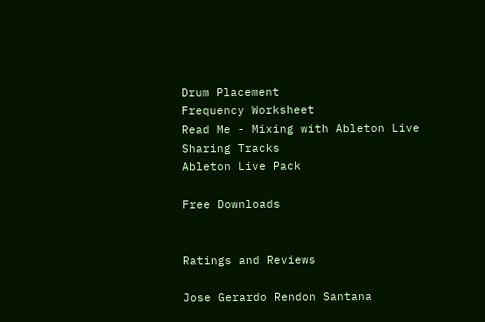Drum Placement
Frequency Worksheet
Read Me - Mixing with Ableton Live
Sharing Tracks
Ableton Live Pack

Free Downloads


Ratings and Reviews

Jose Gerardo Rendon Santana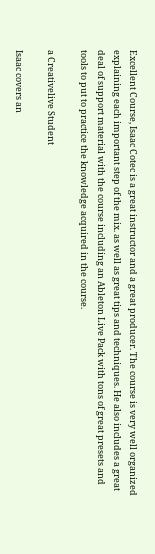Excellent Course, Isaac Cotec is a great instructor and a great producer. The course is very well organized explaining each important step of the mix. as well as great tips and techniques. He also includes a great deal of support material with the course including an Ableton Live Pack with tons of great presets and tools to put to practice the knowledge acquired in the course.

a Creativelive Student

Isaac covers an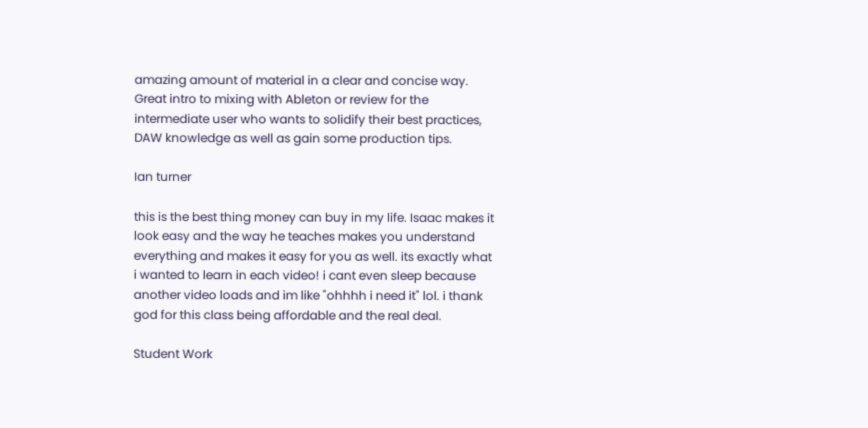amazing amount of material in a clear and concise way. Great intro to mixing with Ableton or review for the intermediate user who wants to solidify their best practices, DAW knowledge as well as gain some production tips.

Ian turner

this is the best thing money can buy in my life. Isaac makes it look easy and the way he teaches makes you understand everything and makes it easy for you as well. its exactly what i wanted to learn in each video! i cant even sleep because another video loads and im like "ohhhh i need it" lol. i thank god for this class being affordable and the real deal.

Student Work